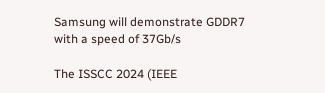Samsung will demonstrate GDDR7 with a speed of 37Gb/s

The ISSCC 2024 (IEEE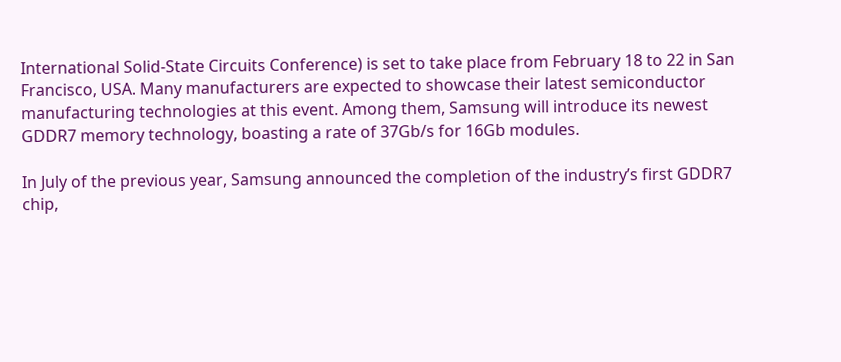International Solid-State Circuits Conference) is set to take place from February 18 to 22 in San Francisco, USA. Many manufacturers are expected to showcase their latest semiconductor manufacturing technologies at this event. Among them, Samsung will introduce its newest GDDR7 memory technology, boasting a rate of 37Gb/s for 16Gb modules.

In July of the previous year, Samsung announced the completion of the industry’s first GDDR7 chip,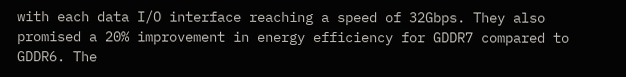with each data I/O interface reaching a speed of 32Gbps. They also promised a 20% improvement in energy efficiency for GDDR7 compared to GDDR6. The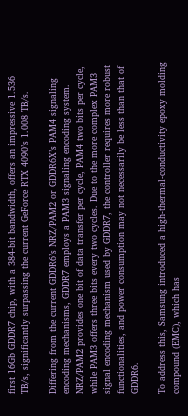first 16Gb GDDR7 chip, with a 384-bit bandwidth, offers an impressive 1.536 TB/s, significantly surpassing the current GeForce RTX 4090’s 1.008 TB/s.

Differing from the current GDDR6’s NRZ/PAM2 or GDDR6X’s PAM4 signaling encoding mechanisms, GDDR7 employs a PAM3 signaling encoding system. NRZ/PAM2 provides one bit of data transfer per cycle, PAM4 two bits per cycle, while PAM3 offers three bits every two cycles. Due to the more complex PAM3 signal encoding mechanism used by GDDR7, the controller requires more robust functionalities, and power consumption may not necessarily be less than that of GDDR6.

To address this, Samsung introduced a high-thermal-conductivity epoxy molding compound (EMC), which has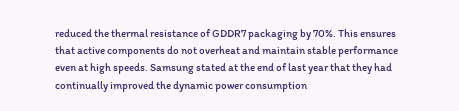reduced the thermal resistance of GDDR7 packaging by 70%. This ensures that active components do not overheat and maintain stable performance even at high speeds. Samsung stated at the end of last year that they had continually improved the dynamic power consumption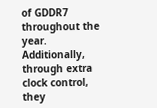of GDDR7 throughout the year. Additionally, through extra clock control, they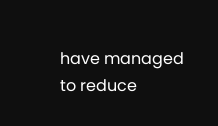have managed to reduce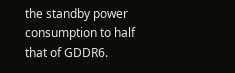the standby power consumption to half that of GDDR6.